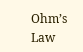Ohm’s Law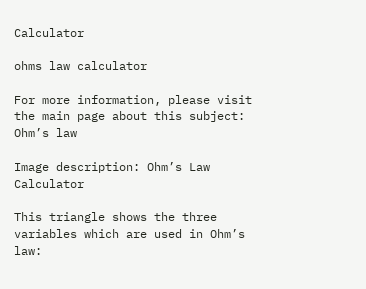Calculator

ohms law calculator

For more information, please visit the main page about this subject: Ohm’s law

Image description: Ohm’s Law Calculator

This triangle shows the three variables which are used in Ohm’s law: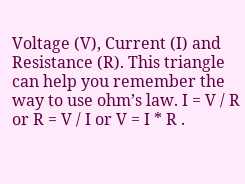Voltage (V), Current (I) and Resistance (R). This triangle can help you remember the way to use ohm’s law. I = V / R or R = V / I or V = I * R .